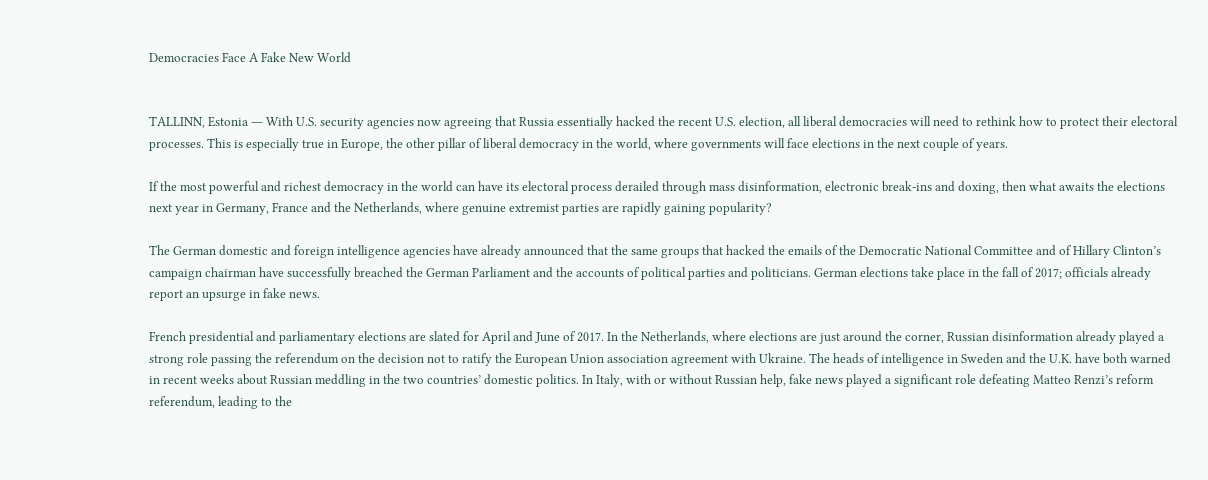Democracies Face A Fake New World


TALLINN, Estonia ― With U.S. security agencies now agreeing that Russia essentially hacked the recent U.S. election, all liberal democracies will need to rethink how to protect their electoral processes. This is especially true in Europe, the other pillar of liberal democracy in the world, where governments will face elections in the next couple of years.

If the most powerful and richest democracy in the world can have its electoral process derailed through mass disinformation, electronic break-ins and doxing, then what awaits the elections next year in Germany, France and the Netherlands, where genuine extremist parties are rapidly gaining popularity?

The German domestic and foreign intelligence agencies have already announced that the same groups that hacked the emails of the Democratic National Committee and of Hillary Clinton’s campaign chairman have successfully breached the German Parliament and the accounts of political parties and politicians. German elections take place in the fall of 2017; officials already report an upsurge in fake news.

French presidential and parliamentary elections are slated for April and June of 2017. In the Netherlands, where elections are just around the corner, Russian disinformation already played a strong role passing the referendum on the decision not to ratify the European Union association agreement with Ukraine. The heads of intelligence in Sweden and the U.K. have both warned in recent weeks about Russian meddling in the two countries’ domestic politics. In Italy, with or without Russian help, fake news played a significant role defeating Matteo Renzi’s reform referendum, leading to the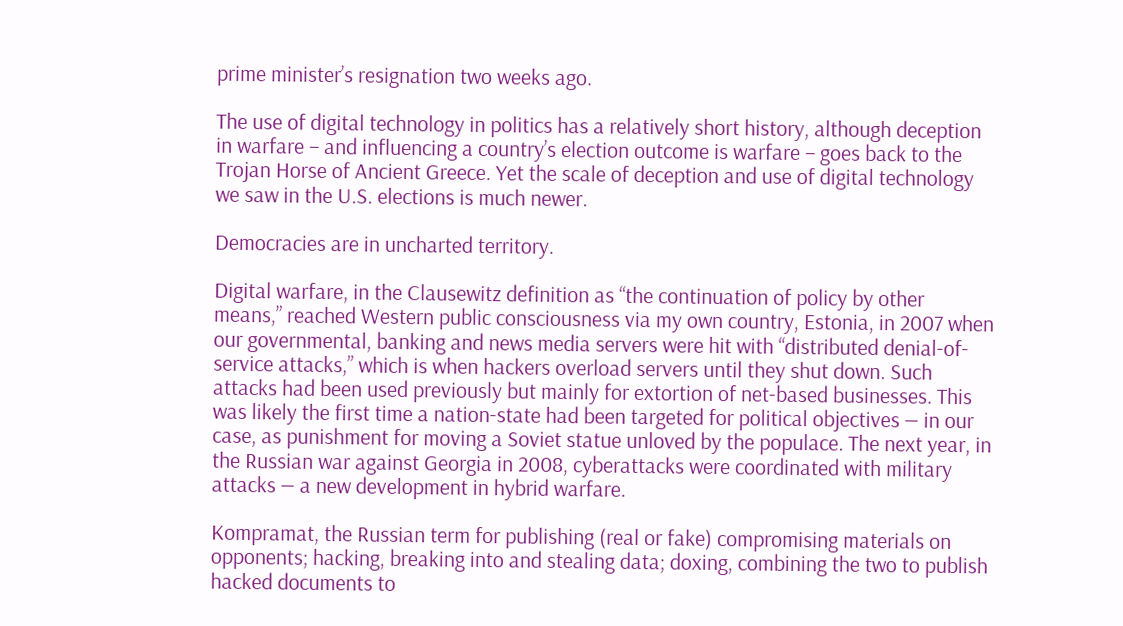prime minister’s resignation two weeks ago.

The use of digital technology in politics has a relatively short history, although deception in warfare – and influencing a country’s election outcome is warfare – goes back to the Trojan Horse of Ancient Greece. Yet the scale of deception and use of digital technology we saw in the U.S. elections is much newer.

Democracies are in uncharted territory.

Digital warfare, in the Clausewitz definition as “the continuation of policy by other means,” reached Western public consciousness via my own country, Estonia, in 2007 when our governmental, banking and news media servers were hit with “distributed denial-of-service attacks,” which is when hackers overload servers until they shut down. Such attacks had been used previously but mainly for extortion of net-based businesses. This was likely the first time a nation-state had been targeted for political objectives ― in our case, as punishment for moving a Soviet statue unloved by the populace. The next year, in the Russian war against Georgia in 2008, cyberattacks were coordinated with military attacks ― a new development in hybrid warfare.

Kompramat, the Russian term for publishing (real or fake) compromising materials on opponents; hacking, breaking into and stealing data; doxing, combining the two to publish hacked documents to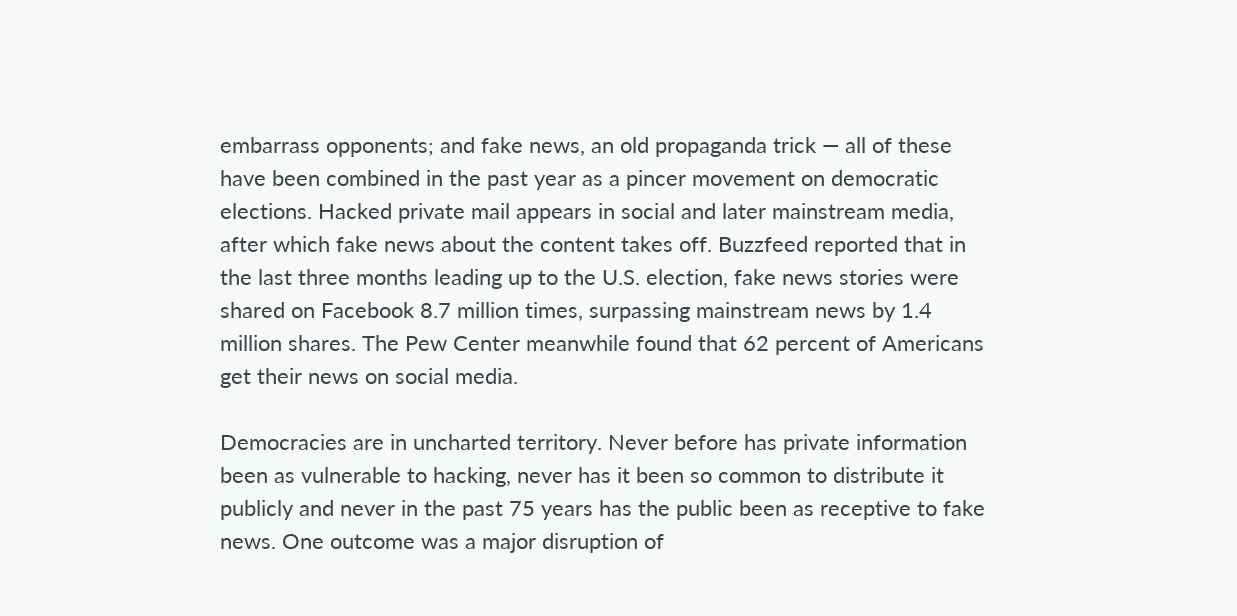embarrass opponents; and fake news, an old propaganda trick ― all of these have been combined in the past year as a pincer movement on democratic elections. Hacked private mail appears in social and later mainstream media, after which fake news about the content takes off. Buzzfeed reported that in the last three months leading up to the U.S. election, fake news stories were shared on Facebook 8.7 million times, surpassing mainstream news by 1.4 million shares. The Pew Center meanwhile found that 62 percent of Americans get their news on social media.

Democracies are in uncharted territory. Never before has private information been as vulnerable to hacking, never has it been so common to distribute it publicly and never in the past 75 years has the public been as receptive to fake news. One outcome was a major disruption of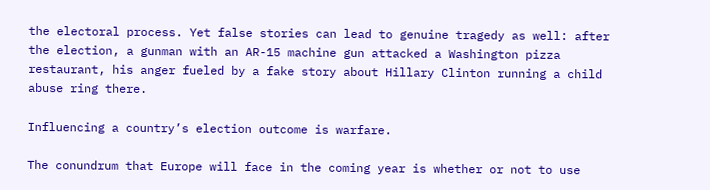the electoral process. Yet false stories can lead to genuine tragedy as well: after the election, a gunman with an AR-15 machine gun attacked a Washington pizza restaurant, his anger fueled by a fake story about Hillary Clinton running a child abuse ring there.

Influencing a country’s election outcome is warfare.

The conundrum that Europe will face in the coming year is whether or not to use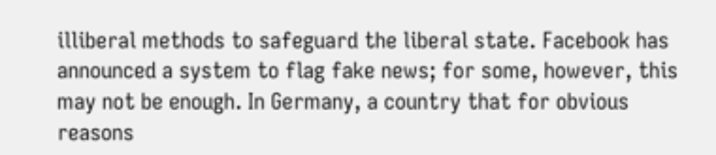illiberal methods to safeguard the liberal state. Facebook has announced a system to flag fake news; for some, however, this may not be enough. In Germany, a country that for obvious reasons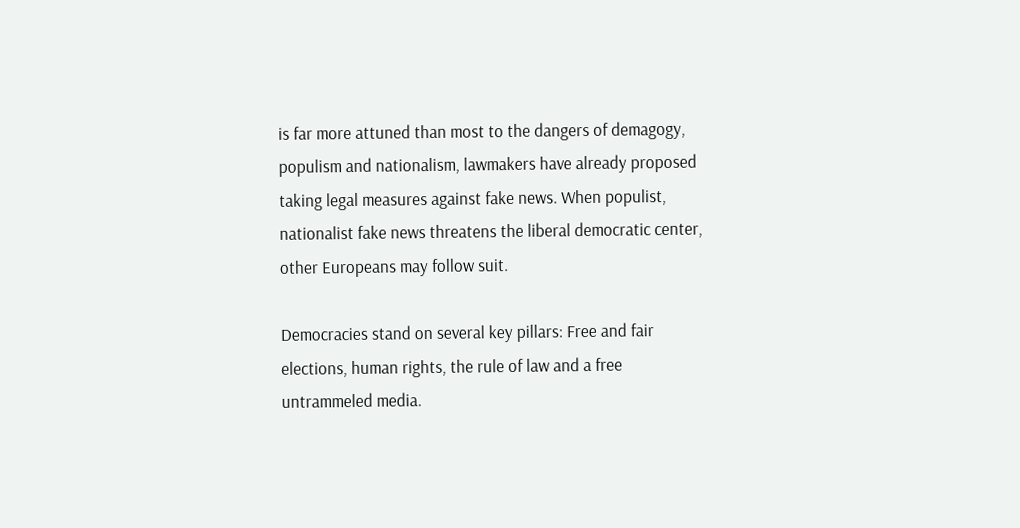is far more attuned than most to the dangers of demagogy, populism and nationalism, lawmakers have already proposed taking legal measures against fake news. When populist, nationalist fake news threatens the liberal democratic center, other Europeans may follow suit.

Democracies stand on several key pillars: Free and fair elections, human rights, the rule of law and a free untrammeled media.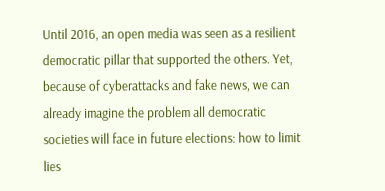Until 2016, an open media was seen as a resilient democratic pillar that supported the others. Yet, because of cyberattacks and fake news, we can already imagine the problem all democratic societies will face in future elections: how to limit lies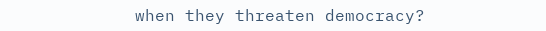when they threaten democracy?